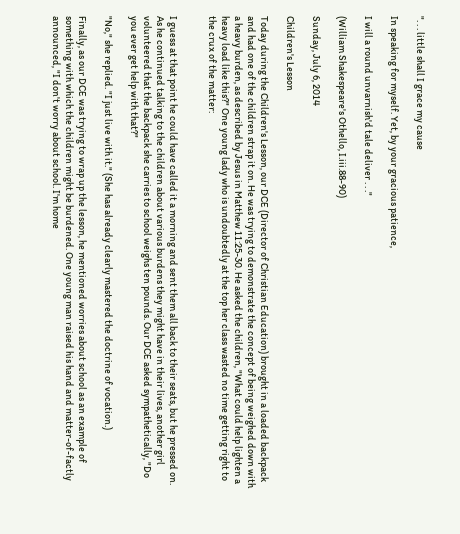". . . little shall I grace my cause

In speaking for myself. Yet, by your gracious patience,

I will a round unvarnish'd tale deliver . . ."

(William Shakespeare's Othello, I.iii.88-90)

Sunday, July 6, 2014

Children's Lesson

Today during the Children's Lesson, our DCE (Director of Christian Education) brought in a loaded backpack and had one of the children strap it on. He was trying to demonstrate the concept of being weighed down with a heavy burden, as described by Jesus in Matthew 11:25-30. He asked the children, "What could help lighten a heavy load like this?" One young lady who is undoubtedly at the top her class wasted no time getting right to the crux of the matter:


I guess at that point he could have called it a morning and sent them all back to their seats, but he pressed on. As he continued talking to the children about various burdens they might have in their lives, another girl volunteered that the backpack she carries to school weighs ten pounds. Our DCE asked sympathetically, "Do you ever get help with that?"

"No," she replied. "I just live with it." (She has already clearly mastered the doctrine of vocation.)

Finally, as our DCE was trying to wrap up the lesson, he mentioned worries about school as an example of something with which the children might be burdened. One young man raised his hand and matter-of-factly announced, "I don't worry about school. I'm home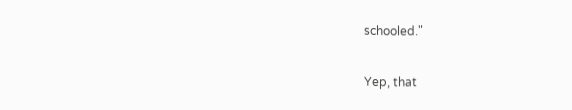schooled."

Yep, that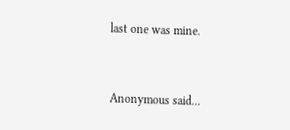last one was mine.


Anonymous said...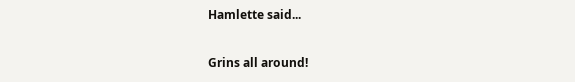Hamlette said...

Grins all around!